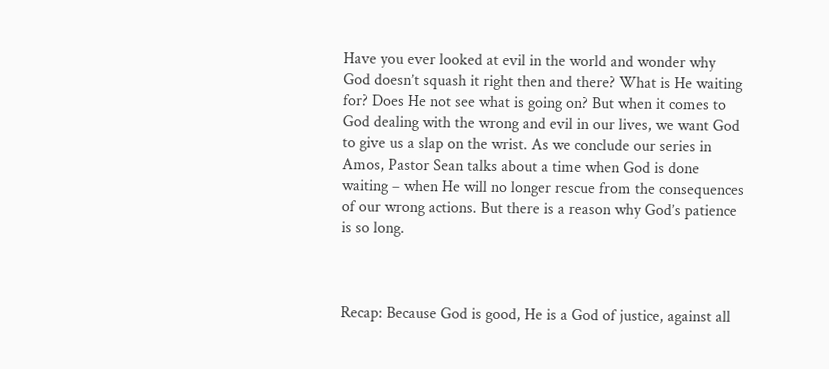Have you ever looked at evil in the world and wonder why God doesn’t squash it right then and there? What is He waiting for? Does He not see what is going on? But when it comes to God dealing with the wrong and evil in our lives, we want God to give us a slap on the wrist. As we conclude our series in Amos, Pastor Sean talks about a time when God is done waiting – when He will no longer rescue from the consequences of our wrong actions. But there is a reason why God’s patience is so long.



Recap: Because God is good, He is a God of justice, against all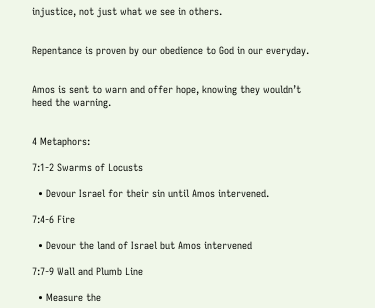injustice, not just what we see in others.


Repentance is proven by our obedience to God in our everyday.


Amos is sent to warn and offer hope, knowing they wouldn’t heed the warning.


4 Metaphors:

7:1-2 Swarms of Locusts

  • Devour Israel for their sin until Amos intervened.

7:4-6 Fire

  • Devour the land of Israel but Amos intervened

7:7-9 Wall and Plumb Line

  • Measure the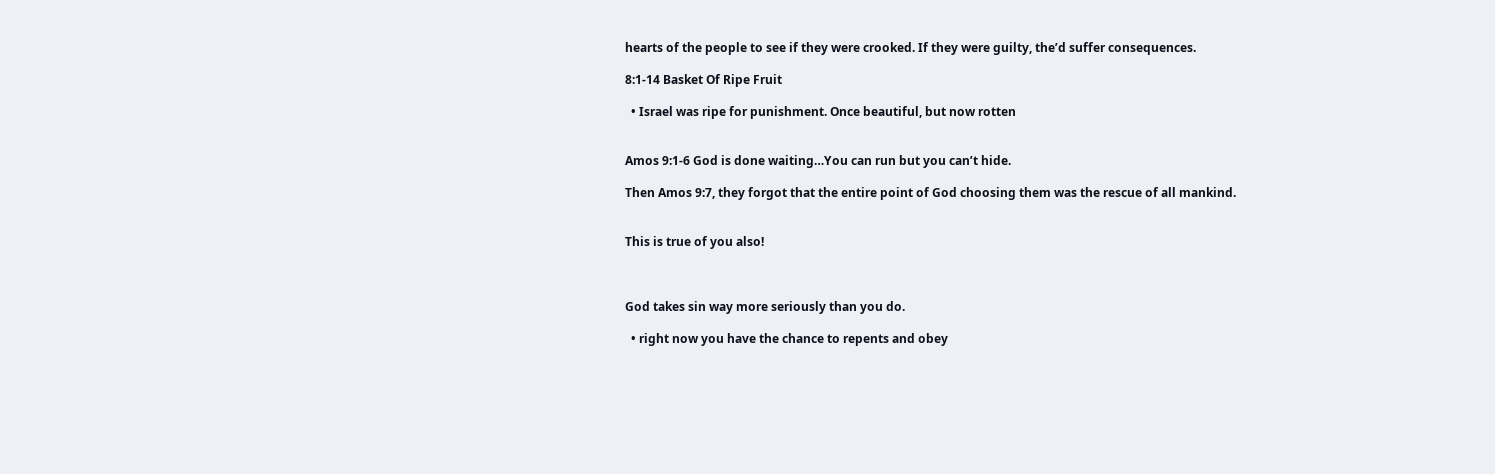hearts of the people to see if they were crooked. If they were guilty, the’d suffer consequences.

8:1-14 Basket Of Ripe Fruit

  • Israel was ripe for punishment. Once beautiful, but now rotten


Amos 9:1-6 God is done waiting…You can run but you can’t hide.

Then Amos 9:7, they forgot that the entire point of God choosing them was the rescue of all mankind.


This is true of you also!



God takes sin way more seriously than you do.

  • right now you have the chance to repents and obey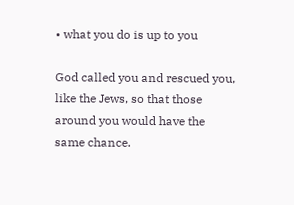• what you do is up to you

God called you and rescued you, like the Jews, so that those around you would have the same chance.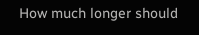How much longer should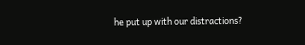he put up with our distractions?